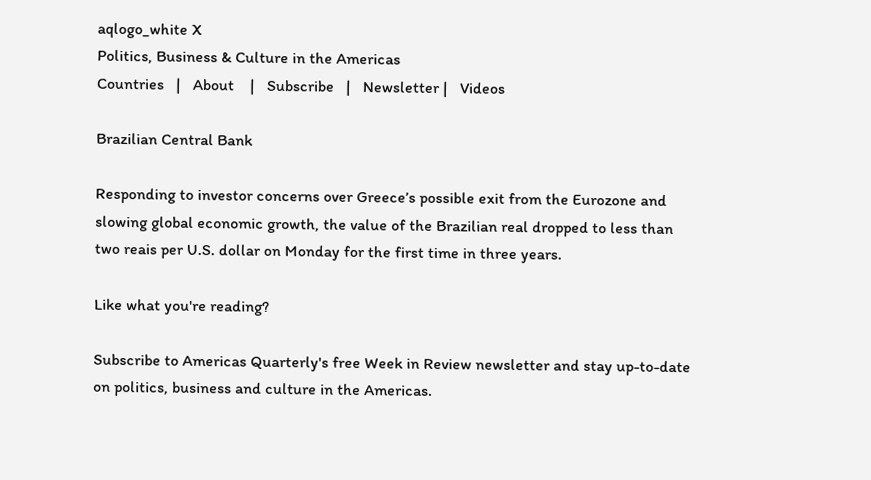aqlogo_white X
Politics, Business & Culture in the Americas
Countries   |   About    |   Subscribe   |   Newsletter |   Videos

Brazilian Central Bank

Responding to investor concerns over Greece’s possible exit from the Eurozone and slowing global economic growth, the value of the Brazilian real dropped to less than two reais per U.S. dollar on Monday for the first time in three years.

Like what you're reading?

Subscribe to Americas Quarterly's free Week in Review newsletter and stay up-to-date on politics, business and culture in the Americas.